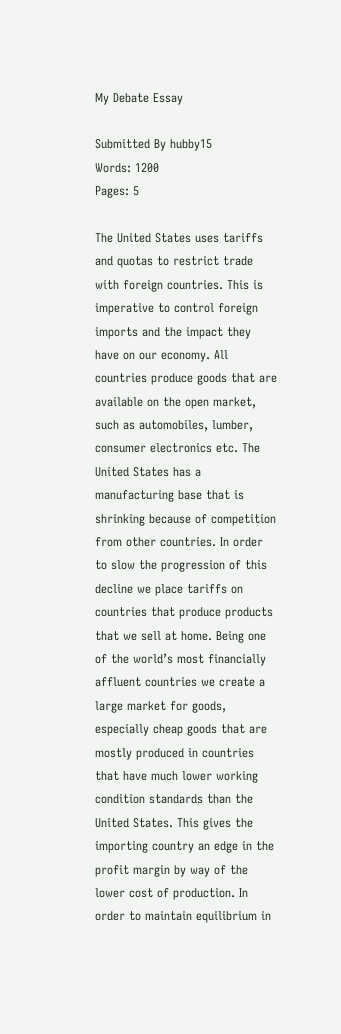My Debate Essay

Submitted By hubby15
Words: 1200
Pages: 5

The United States uses tariffs and quotas to restrict trade with foreign countries. This is imperative to control foreign imports and the impact they have on our economy. All countries produce goods that are available on the open market, such as automobiles, lumber, consumer electronics etc. The United States has a manufacturing base that is shrinking because of competition from other countries. In order to slow the progression of this decline we place tariffs on countries that produce products that we sell at home. Being one of the world’s most financially affluent countries we create a large market for goods, especially cheap goods that are mostly produced in countries that have much lower working condition standards than the United States. This gives the importing country an edge in the profit margin by way of the lower cost of production. In order to maintain equilibrium in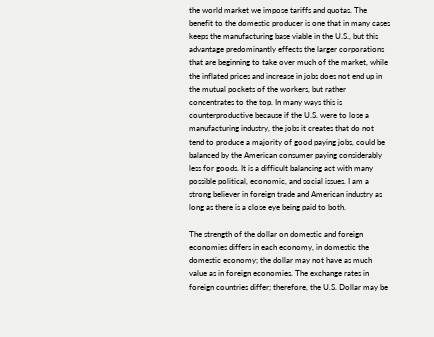the world market we impose tariffs and quotas. The benefit to the domestic producer is one that in many cases keeps the manufacturing base viable in the U.S., but this advantage predominantly effects the larger corporations that are beginning to take over much of the market, while the inflated prices and increase in jobs does not end up in the mutual pockets of the workers, but rather concentrates to the top. In many ways this is counterproductive because if the U.S. were to lose a manufacturing industry, the jobs it creates that do not tend to produce a majority of good paying jobs, could be balanced by the American consumer paying considerably less for goods. It is a difficult balancing act with many possible political, economic, and social issues. I am a strong believer in foreign trade and American industry as long as there is a close eye being paid to both.

The strength of the dollar on domestic and foreign economies differs in each economy, in domestic the domestic economy; the dollar may not have as much value as in foreign economies. The exchange rates in foreign countries differ; therefore, the U.S. Dollar may be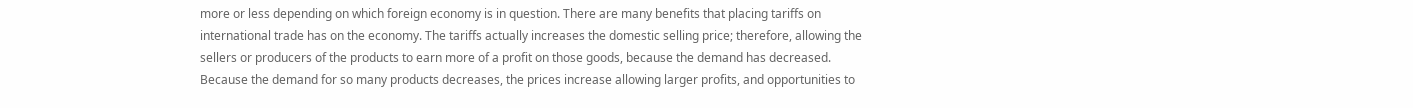more or less depending on which foreign economy is in question. There are many benefits that placing tariffs on international trade has on the economy. The tariffs actually increases the domestic selling price; therefore, allowing the sellers or producers of the products to earn more of a profit on those goods, because the demand has decreased. Because the demand for so many products decreases, the prices increase allowing larger profits, and opportunities to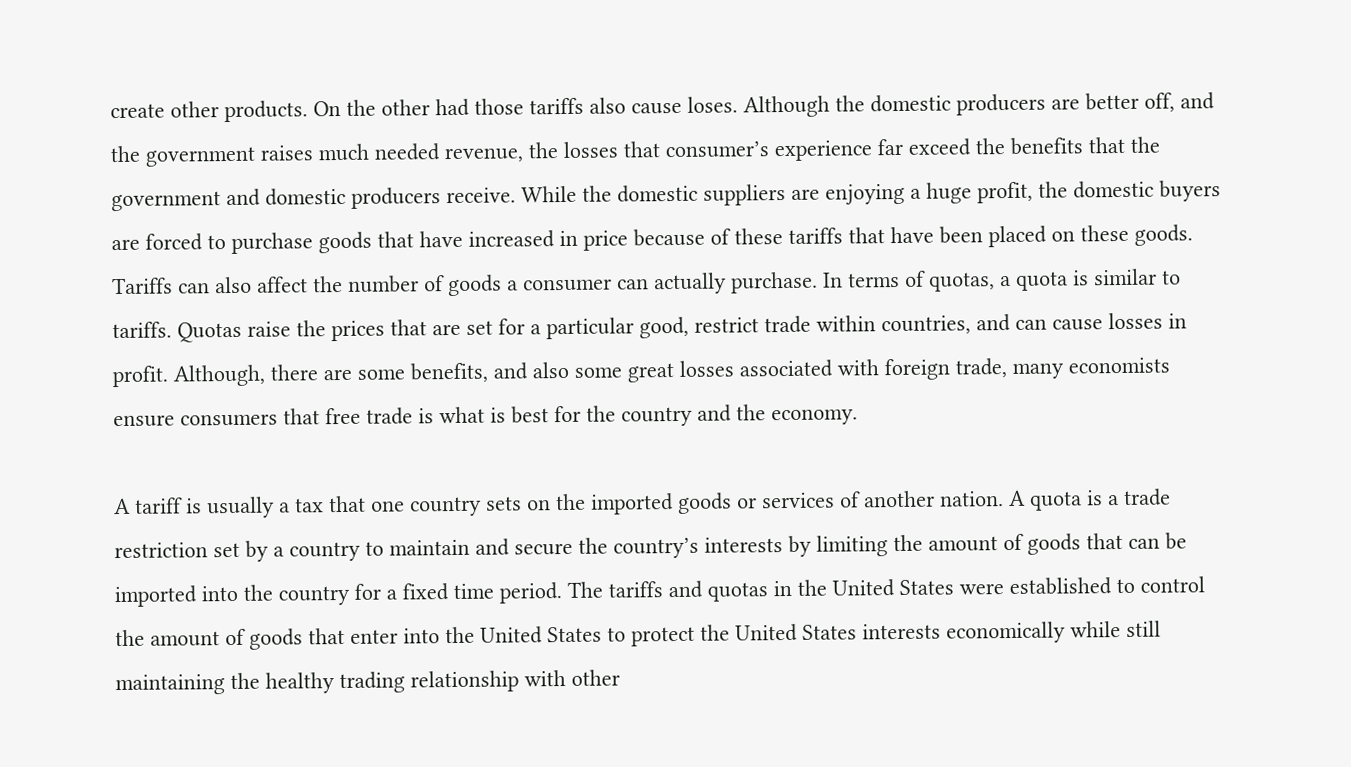create other products. On the other had those tariffs also cause loses. Although the domestic producers are better off, and the government raises much needed revenue, the losses that consumer’s experience far exceed the benefits that the government and domestic producers receive. While the domestic suppliers are enjoying a huge profit, the domestic buyers are forced to purchase goods that have increased in price because of these tariffs that have been placed on these goods. Tariffs can also affect the number of goods a consumer can actually purchase. In terms of quotas, a quota is similar to tariffs. Quotas raise the prices that are set for a particular good, restrict trade within countries, and can cause losses in profit. Although, there are some benefits, and also some great losses associated with foreign trade, many economists ensure consumers that free trade is what is best for the country and the economy.

A tariff is usually a tax that one country sets on the imported goods or services of another nation. A quota is a trade restriction set by a country to maintain and secure the country’s interests by limiting the amount of goods that can be imported into the country for a fixed time period. The tariffs and quotas in the United States were established to control the amount of goods that enter into the United States to protect the United States interests economically while still maintaining the healthy trading relationship with other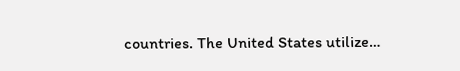countries. The United States utilize…